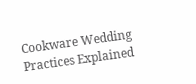Cookware Wedding Practices Explained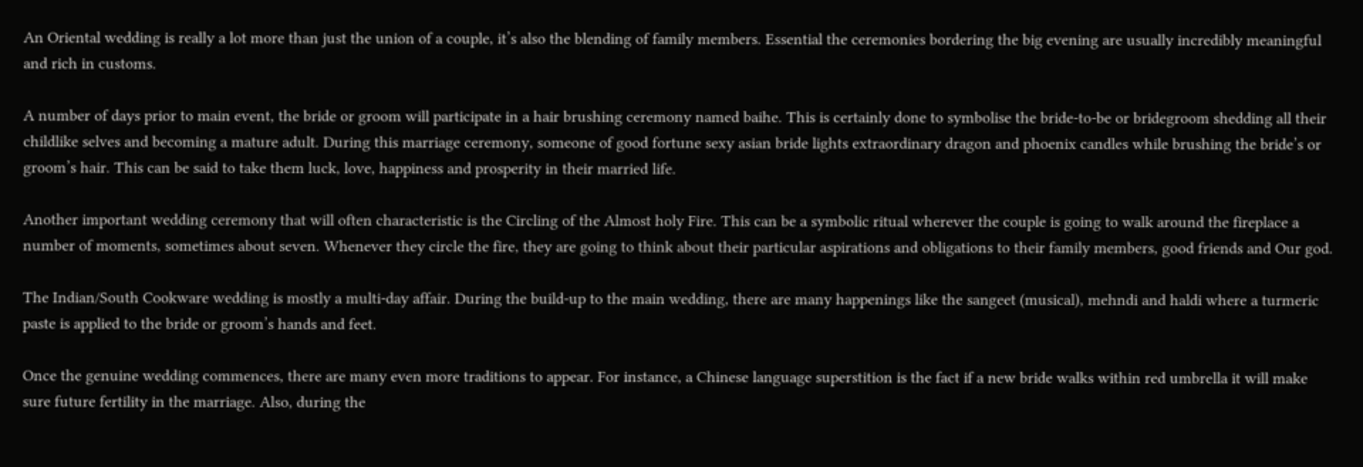An Oriental wedding is really a lot more than just the union of a couple, it’s also the blending of family members. Essential the ceremonies bordering the big evening are usually incredibly meaningful and rich in customs.

A number of days prior to main event, the bride or groom will participate in a hair brushing ceremony named baihe. This is certainly done to symbolise the bride-to-be or bridegroom shedding all their childlike selves and becoming a mature adult. During this marriage ceremony, someone of good fortune sexy asian bride lights extraordinary dragon and phoenix candles while brushing the bride’s or groom’s hair. This can be said to take them luck, love, happiness and prosperity in their married life.

Another important wedding ceremony that will often characteristic is the Circling of the Almost holy Fire. This can be a symbolic ritual wherever the couple is going to walk around the fireplace a number of moments, sometimes about seven. Whenever they circle the fire, they are going to think about their particular aspirations and obligations to their family members, good friends and Our god.

The Indian/South Cookware wedding is mostly a multi-day affair. During the build-up to the main wedding, there are many happenings like the sangeet (musical), mehndi and haldi where a turmeric paste is applied to the bride or groom’s hands and feet.

Once the genuine wedding commences, there are many even more traditions to appear. For instance, a Chinese language superstition is the fact if a new bride walks within red umbrella it will make sure future fertility in the marriage. Also, during the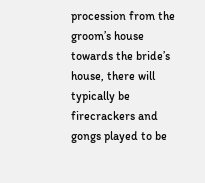procession from the groom’s house towards the bride’s house, there will typically be firecrackers and gongs played to be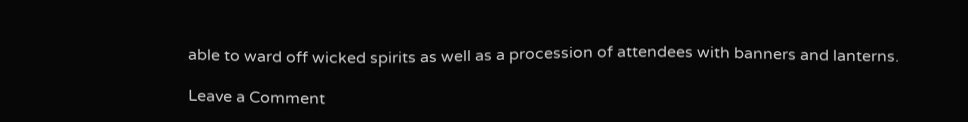able to ward off wicked spirits as well as a procession of attendees with banners and lanterns.

Leave a Comment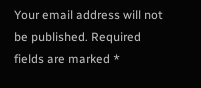Your email address will not be published. Required fields are marked *